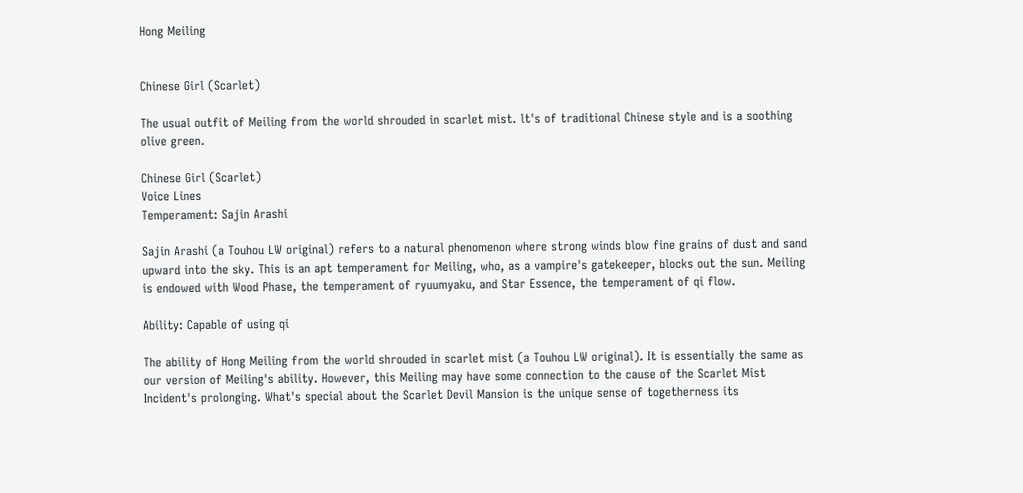Hong Meiling


Chinese Girl (Scarlet)

The usual outfit of Meiling from the world shrouded in scarlet mist. lt's of traditional Chinese style and is a soothing olive green.

Chinese Girl (Scarlet)
Voice Lines
Temperament: Sajin Arashi

Sajin Arashi (a Touhou LW original) refers to a natural phenomenon where strong winds blow fine grains of dust and sand upward into the sky. This is an apt temperament for Meiling, who, as a vampire's gatekeeper, blocks out the sun. Meiling is endowed with Wood Phase, the temperament of ryuumyaku, and Star Essence, the temperament of qi flow.

Ability: Capable of using qi

The ability of Hong Meiling from the world shrouded in scarlet mist (a Touhou LW original). It is essentially the same as our version of Meiling's ability. However, this Meiling may have some connection to the cause of the Scarlet Mist Incident's prolonging. What's special about the Scarlet Devil Mansion is the unique sense of togetherness its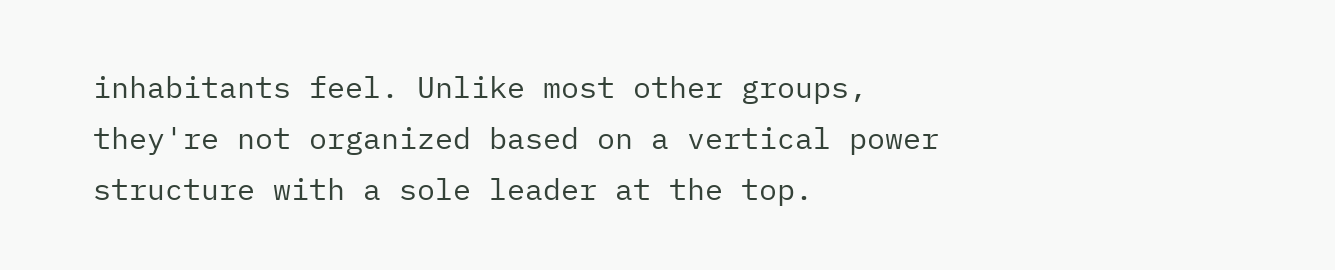inhabitants feel. Unlike most other groups, they're not organized based on a vertical power structure with a sole leader at the top.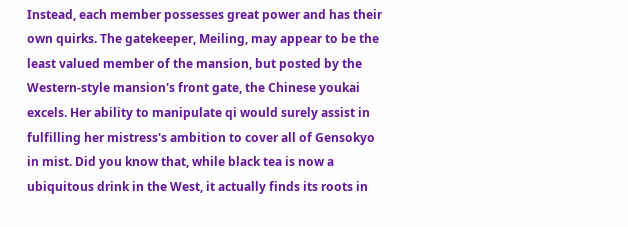Instead, each member possesses great power and has their own quirks. The gatekeeper, Meiling, may appear to be the least valued member of the mansion, but posted by the Western-style mansion's front gate, the Chinese youkai excels. Her ability to manipulate qi would surely assist in fulfilling her mistress's ambition to cover all of Gensokyo in mist. Did you know that, while black tea is now a ubiquitous drink in the West, it actually finds its roots in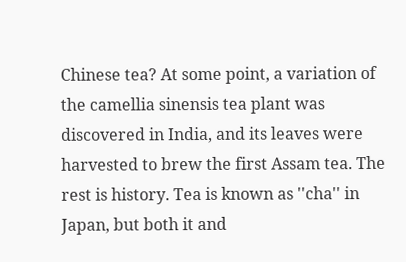Chinese tea? At some point, a variation of the camellia sinensis tea plant was discovered in India, and its leaves were harvested to brew the first Assam tea. The rest is history. Tea is known as ''cha'' in Japan, but both it and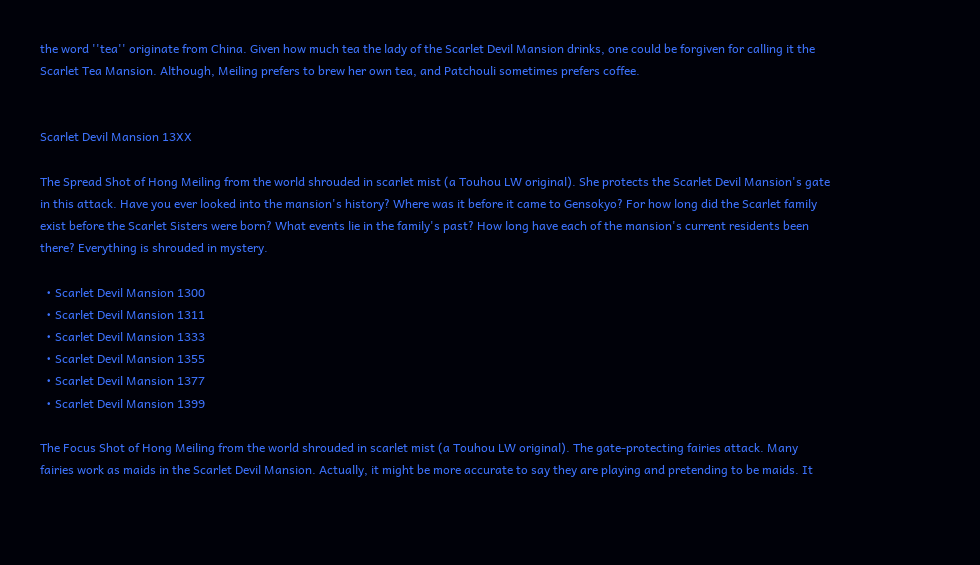the word ''tea'' originate from China. Given how much tea the lady of the Scarlet Devil Mansion drinks, one could be forgiven for calling it the Scarlet Tea Mansion. Although, Meiling prefers to brew her own tea, and Patchouli sometimes prefers coffee.


Scarlet Devil Mansion 13XX

The Spread Shot of Hong Meiling from the world shrouded in scarlet mist (a Touhou LW original). She protects the Scarlet Devil Mansion's gate in this attack. Have you ever looked into the mansion's history? Where was it before it came to Gensokyo? For how long did the Scarlet family exist before the Scarlet Sisters were born? What events lie in the family's past? How long have each of the mansion's current residents been there? Everything is shrouded in mystery.

  • Scarlet Devil Mansion 1300
  • Scarlet Devil Mansion 1311
  • Scarlet Devil Mansion 1333
  • Scarlet Devil Mansion 1355
  • Scarlet Devil Mansion 1377
  • Scarlet Devil Mansion 1399

The Focus Shot of Hong Meiling from the world shrouded in scarlet mist (a Touhou LW original). The gate-protecting fairies attack. Many fairies work as maids in the Scarlet Devil Mansion. Actually, it might be more accurate to say they are playing and pretending to be maids. It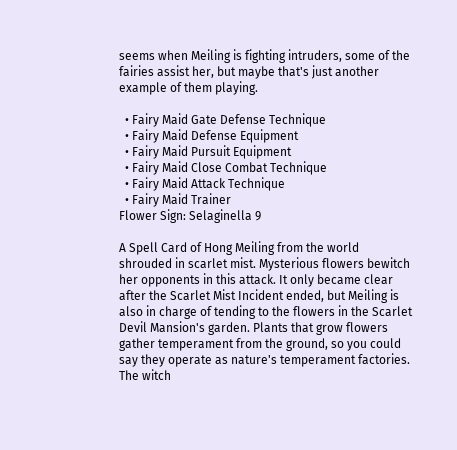seems when Meiling is fighting intruders, some of the fairies assist her, but maybe that's just another example of them playing.

  • Fairy Maid Gate Defense Technique
  • Fairy Maid Defense Equipment
  • Fairy Maid Pursuit Equipment
  • Fairy Maid Close Combat Technique
  • Fairy Maid Attack Technique
  • Fairy Maid Trainer
Flower Sign: Selaginella 9

A Spell Card of Hong Meiling from the world shrouded in scarlet mist. Mysterious flowers bewitch her opponents in this attack. It only became clear after the Scarlet Mist Incident ended, but Meiling is also in charge of tending to the flowers in the Scarlet Devil Mansion's garden. Plants that grow flowers gather temperament from the ground, so you could say they operate as nature's temperament factories. The witch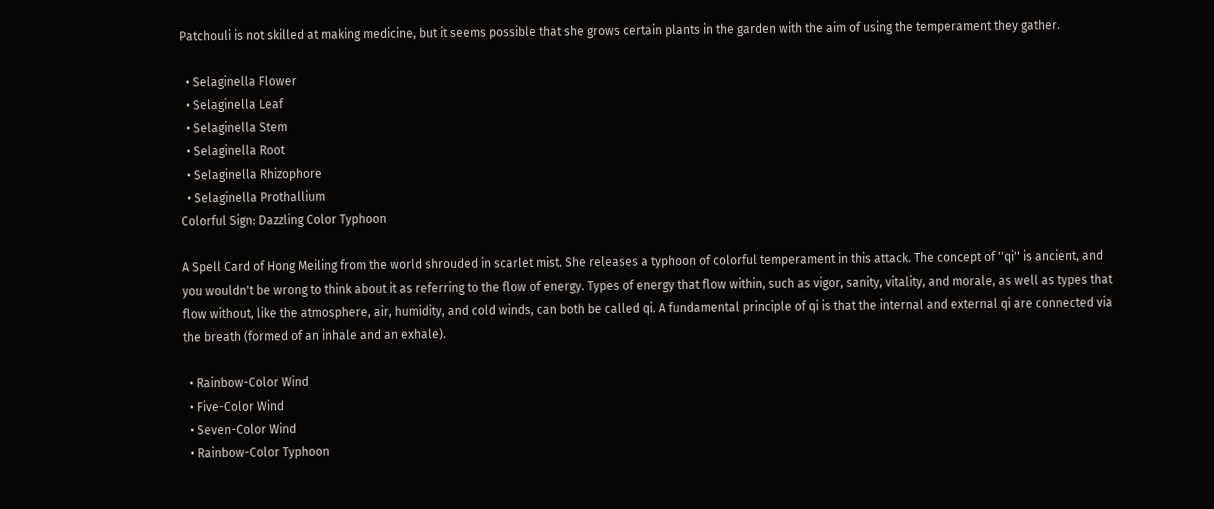Patchouli is not skilled at making medicine, but it seems possible that she grows certain plants in the garden with the aim of using the temperament they gather.

  • Selaginella Flower
  • Selaginella Leaf
  • Selaginella Stem
  • Selaginella Root
  • Selaginella Rhizophore
  • Selaginella Prothallium
Colorful Sign: Dazzling Color Typhoon

A Spell Card of Hong Meiling from the world shrouded in scarlet mist. She releases a typhoon of colorful temperament in this attack. The concept of ''qi'' is ancient, and you wouldn't be wrong to think about it as referring to the flow of energy. Types of energy that flow within, such as vigor, sanity, vitality, and morale, as well as types that flow without, like the atmosphere, air, humidity, and cold winds, can both be called qi. A fundamental principle of qi is that the internal and external qi are connected via the breath (formed of an inhale and an exhale).

  • Rainbow-Color Wind
  • Five-Color Wind
  • Seven-Color Wind
  • Rainbow-Color Typhoon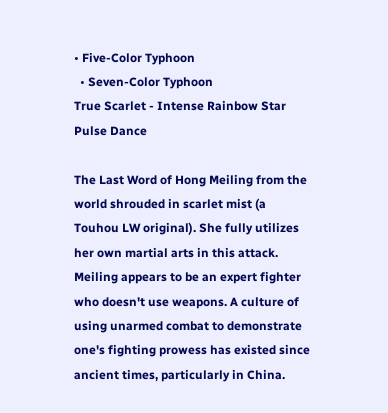• Five-Color Typhoon
  • Seven-Color Typhoon
True Scarlet - Intense Rainbow Star Pulse Dance

The Last Word of Hong Meiling from the world shrouded in scarlet mist (a Touhou LW original). She fully utilizes her own martial arts in this attack. Meiling appears to be an expert fighter who doesn't use weapons. A culture of using unarmed combat to demonstrate one's fighting prowess has existed since ancient times, particularly in China.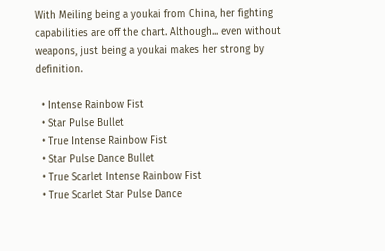With Meiling being a youkai from China, her fighting capabilities are off the chart. Although... even without weapons, just being a youkai makes her strong by definition.

  • Intense Rainbow Fist
  • Star Pulse Bullet
  • True Intense Rainbow Fist
  • Star Pulse Dance Bullet
  • True Scarlet Intense Rainbow Fist
  • True Scarlet Star Pulse Dance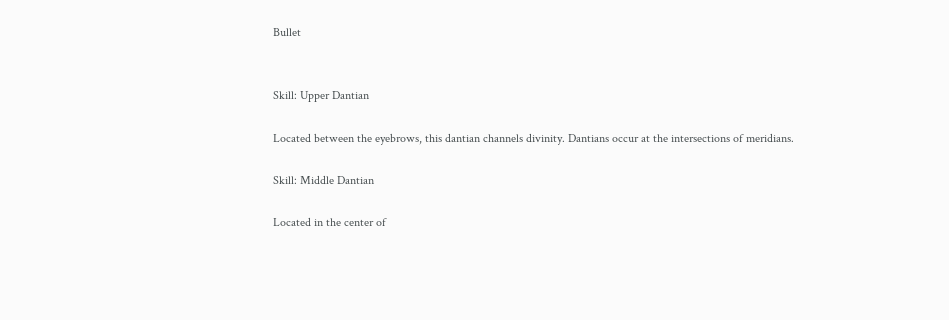Bullet


Skill: Upper Dantian

Located between the eyebrows, this dantian channels divinity. Dantians occur at the intersections of meridians.

Skill: Middle Dantian

Located in the center of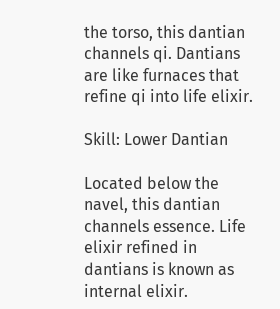the torso, this dantian channels qi. Dantians are like furnaces that refine qi into life elixir.

Skill: Lower Dantian

Located below the navel, this dantian channels essence. Life elixir refined in dantians is known as internal elixir.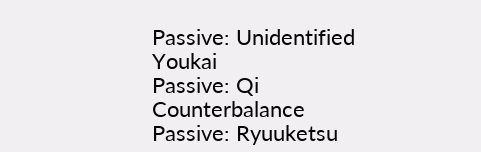Passive: Unidentified Youkai
Passive: Qi Counterbalance
Passive: Ryuuketsu